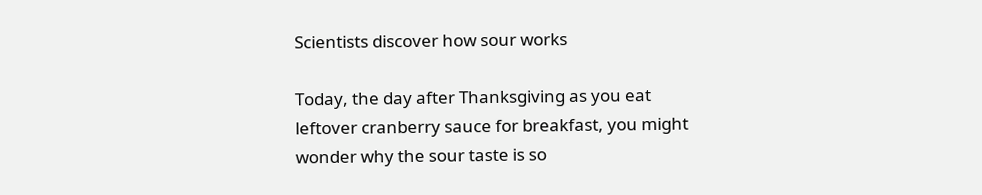Scientists discover how sour works

Today, the day after Thanksgiving as you eat leftover cranberry sauce for breakfast, you might wonder why the sour taste is so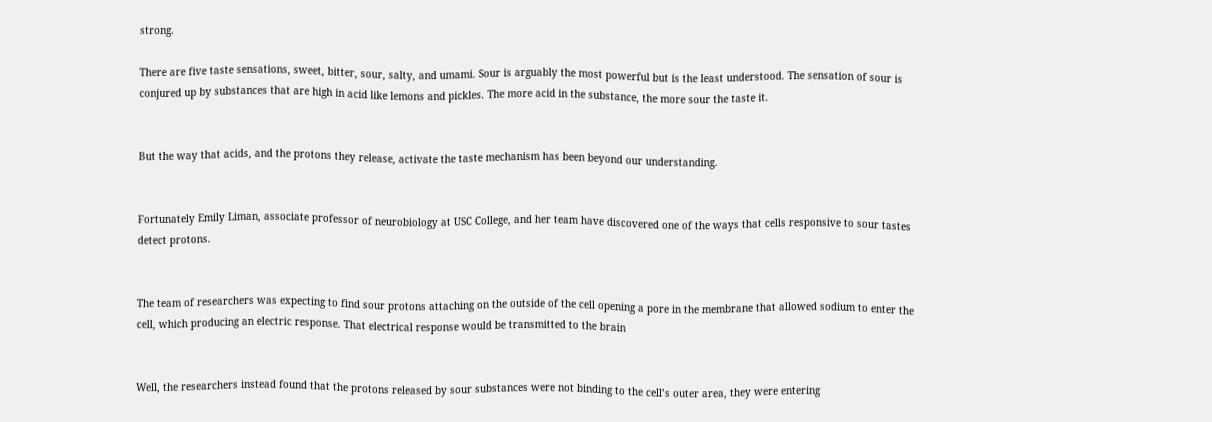strong.

There are five taste sensations, sweet, bitter, sour, salty, and umami. Sour is arguably the most powerful but is the least understood. The sensation of sour is conjured up by substances that are high in acid like lemons and pickles. The more acid in the substance, the more sour the taste it.


But the way that acids, and the protons they release, activate the taste mechanism has been beyond our understanding.


Fortunately Emily Liman, associate professor of neurobiology at USC College, and her team have discovered one of the ways that cells responsive to sour tastes detect protons.


The team of researchers was expecting to find sour protons attaching on the outside of the cell opening a pore in the membrane that allowed sodium to enter the cell, which producing an electric response. That electrical response would be transmitted to the brain


Well, the researchers instead found that the protons released by sour substances were not binding to the cell’s outer area, they were entering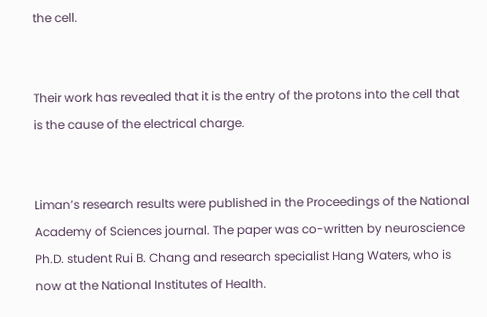the cell.


Their work has revealed that it is the entry of the protons into the cell that is the cause of the electrical charge.


Liman’s research results were published in the Proceedings of the National Academy of Sciences journal. The paper was co-written by neuroscience Ph.D. student Rui B. Chang and research specialist Hang Waters, who is now at the National Institutes of Health.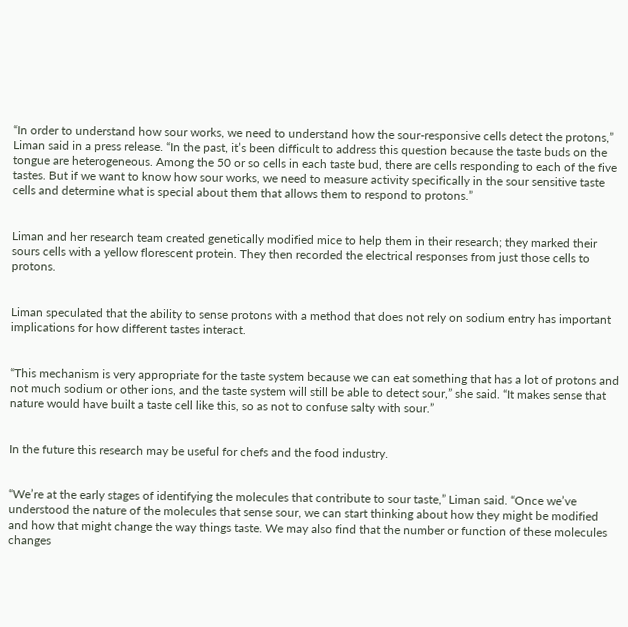“In order to understand how sour works, we need to understand how the sour-responsive cells detect the protons,” Liman said in a press release. “In the past, it’s been difficult to address this question because the taste buds on the tongue are heterogeneous. Among the 50 or so cells in each taste bud, there are cells responding to each of the five tastes. But if we want to know how sour works, we need to measure activity specifically in the sour sensitive taste cells and determine what is special about them that allows them to respond to protons.”


Liman and her research team created genetically modified mice to help them in their research; they marked their sours cells with a yellow florescent protein. They then recorded the electrical responses from just those cells to protons.


Liman speculated that the ability to sense protons with a method that does not rely on sodium entry has important implications for how different tastes interact.


“This mechanism is very appropriate for the taste system because we can eat something that has a lot of protons and not much sodium or other ions, and the taste system will still be able to detect sour,” she said. “It makes sense that nature would have built a taste cell like this, so as not to confuse salty with sour.”


In the future this research may be useful for chefs and the food industry.


“We’re at the early stages of identifying the molecules that contribute to sour taste,” Liman said. “Once we’ve understood the nature of the molecules that sense sour, we can start thinking about how they might be modified and how that might change the way things taste. We may also find that the number or function of these molecules changes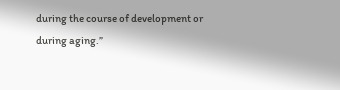during the course of development or during aging.”